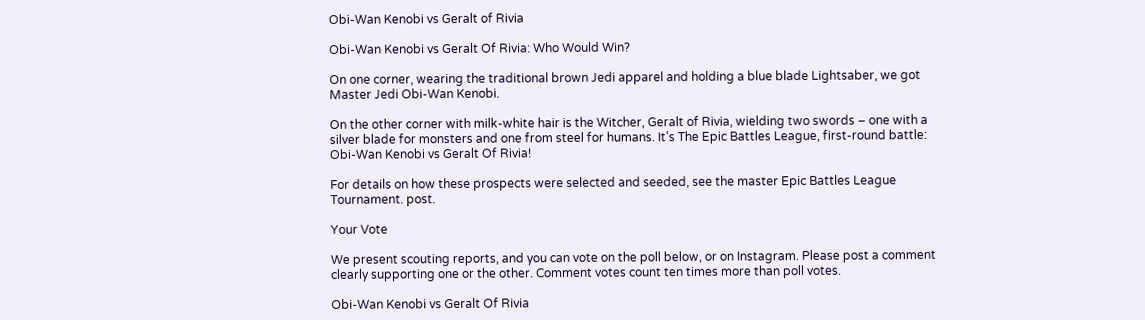Obi-Wan Kenobi vs Geralt of Rivia

Obi-Wan Kenobi vs Geralt Of Rivia: Who Would Win?

On one corner, wearing the traditional brown Jedi apparel and holding a blue blade Lightsaber, we got Master Jedi Obi-Wan Kenobi.

On the other corner with milk-white hair is the Witcher, Geralt of Rivia, wielding two swords – one with a silver blade for monsters and one from steel for humans. It’s The Epic Battles League, first-round battle: Obi-Wan Kenobi vs Geralt Of Rivia!

For details on how these prospects were selected and seeded, see the master Epic Battles League Tournament. post.

Your Vote

We present scouting reports, and you can vote on the poll below, or on Instagram. Please post a comment clearly supporting one or the other. Comment votes count ten times more than poll votes.

Obi-Wan Kenobi vs Geralt Of Rivia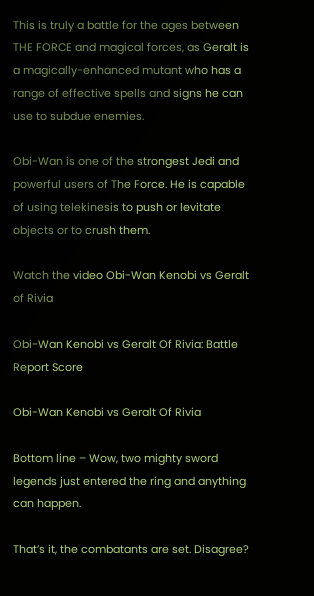This is truly a battle for the ages between THE FORCE and magical forces, as Geralt is a magically-enhanced mutant who has a range of effective spells and signs he can use to subdue enemies.

Obi-Wan is one of the strongest Jedi and powerful users of The Force. He is capable of using telekinesis to push or levitate objects or to crush them.

Watch the video Obi-Wan Kenobi vs Geralt of Rivia

Obi-Wan Kenobi vs Geralt Of Rivia: Battle Report Score

Obi-Wan Kenobi vs Geralt Of Rivia

Bottom line – Wow, two mighty sword legends just entered the ring and anything can happen.

That’s it, the combatants are set. Disagree?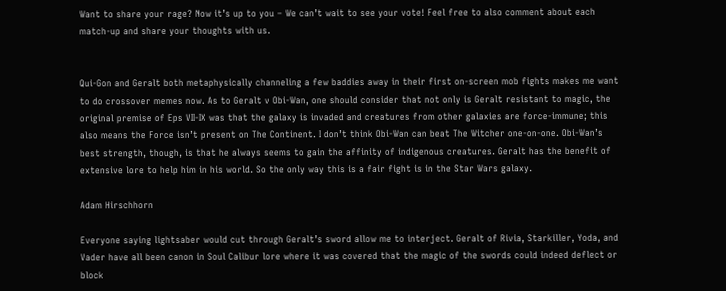Want to share your rage? Now it’s up to you – We can’t wait to see your vote! Feel free to also comment about each match-up and share your thoughts with us.


Qui-Gon and Geralt both metaphysically channeling a few baddies away in their first on-screen mob fights makes me want to do crossover memes now. As to Geralt v Obi-Wan, one should consider that not only is Geralt resistant to magic, the original premise of Eps VII-IX was that the galaxy is invaded and creatures from other galaxies are force-immune; this also means the Force isn’t present on The Continent. I don’t think Obi-Wan can beat The Witcher one-on-one. Obi-Wan’s best strength, though, is that he always seems to gain the affinity of indigenous creatures. Geralt has the benefit of extensive lore to help him in his world. So the only way this is a fair fight is in the Star Wars galaxy.

Adam Hirschhorn

Everyone saying lightsaber would cut through Geralt’s sword allow me to interject. Geralt of Rivia, Starkiller, Yoda, and Vader have all been canon in Soul Calibur lore where it was covered that the magic of the swords could indeed deflect or block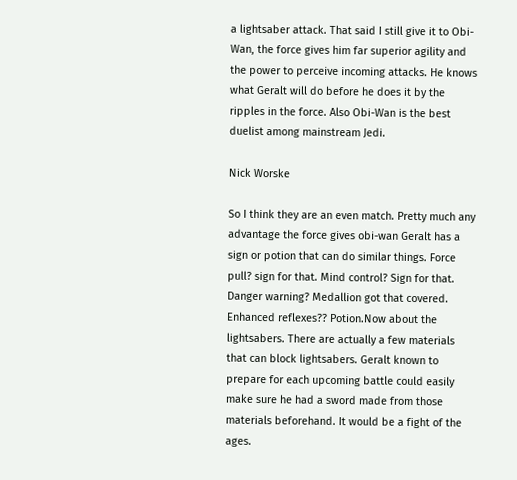a lightsaber attack. That said I still give it to Obi-Wan, the force gives him far superior agility and the power to perceive incoming attacks. He knows what Geralt will do before he does it by the ripples in the force. Also Obi-Wan is the best duelist among mainstream Jedi.

Nick Worske

So I think they are an even match. Pretty much any advantage the force gives obi-wan Geralt has a sign or potion that can do similar things. Force pull? sign for that. Mind control? Sign for that. Danger warning? Medallion got that covered. Enhanced reflexes?? Potion.Now about the lightsabers. There are actually a few materials that can block lightsabers. Geralt known to prepare for each upcoming battle could easily make sure he had a sword made from those materials beforehand. It would be a fight of the ages.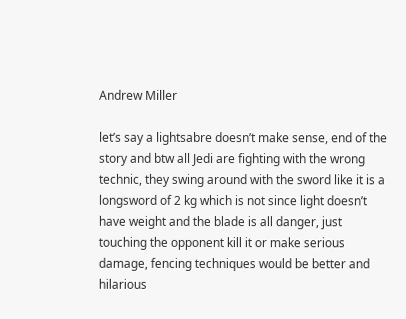Andrew Miller

let’s say a lightsabre doesn’t make sense, end of the story and btw all Jedi are fighting with the wrong technic, they swing around with the sword like it is a longsword of 2 kg which is not since light doesn’t have weight and the blade is all danger, just touching the opponent kill it or make serious damage, fencing techniques would be better and hilarious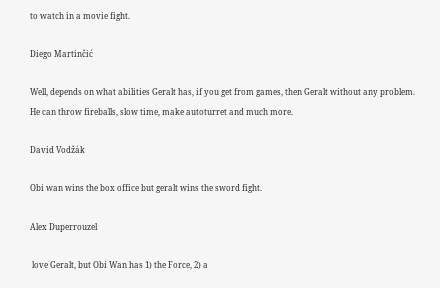to watch in a movie fight.

Diego Martinčić

Well, depends on what abilities Geralt has, if you get from games, then Geralt without any problem. He can throw fireballs, slow time, make autoturret and much more.

David Vodžák

Obi wan wins the box office but geralt wins the sword fight.

Alex Duperrouzel

 love Geralt, but Obi Wan has 1) the Force, 2) a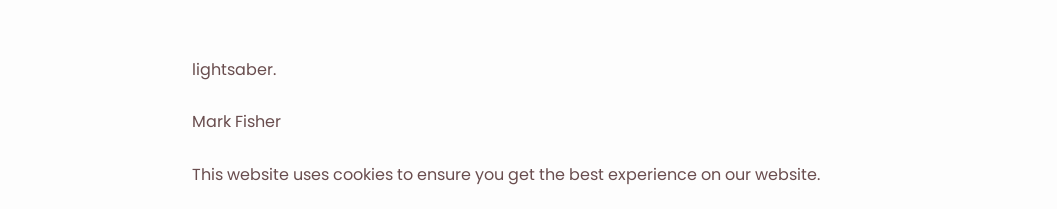lightsaber.

Mark Fisher

This website uses cookies to ensure you get the best experience on our website.